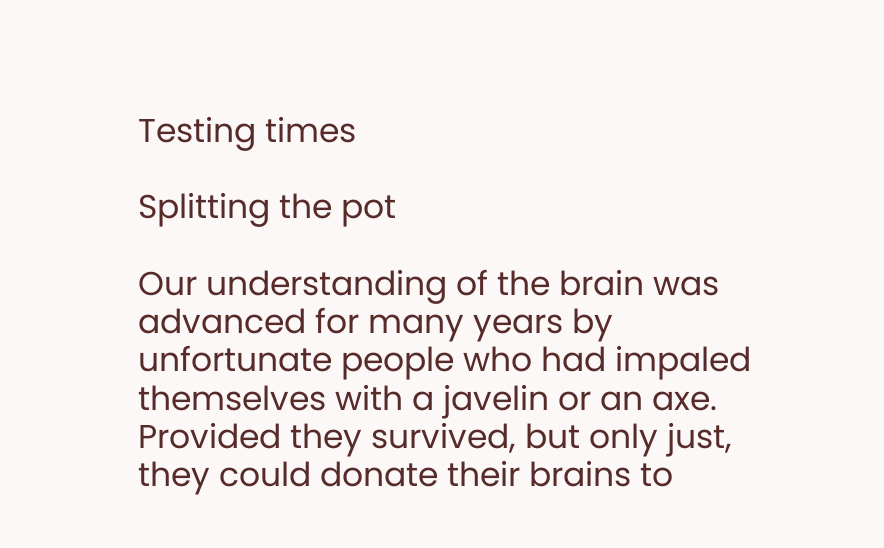Testing times

Splitting the pot

Our understanding of the brain was advanced for many years by unfortunate people who had impaled themselves with a javelin or an axe.  Provided they survived, but only just, they could donate their brains to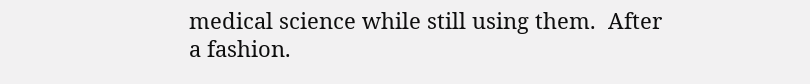medical science while still using them.  After a fashion.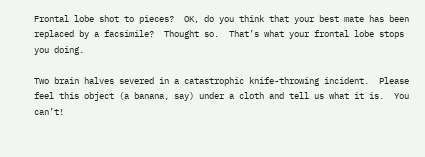Frontal lobe shot to pieces?  OK, do you think that your best mate has been replaced by a facsimile?  Thought so.  That’s what your frontal lobe stops you doing.

Two brain halves severed in a catastrophic knife-throwing incident.  Please feel this object (a banana, say) under a cloth and tell us what it is.  You can’t!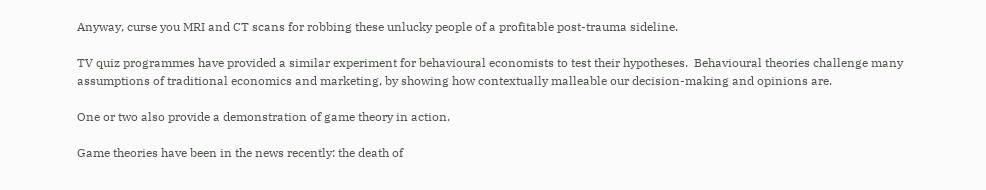Anyway, curse you MRI and CT scans for robbing these unlucky people of a profitable post-trauma sideline.

TV quiz programmes have provided a similar experiment for behavioural economists to test their hypotheses.  Behavioural theories challenge many assumptions of traditional economics and marketing, by showing how contextually malleable our decision-making and opinions are.

One or two also provide a demonstration of game theory in action.

Game theories have been in the news recently: the death of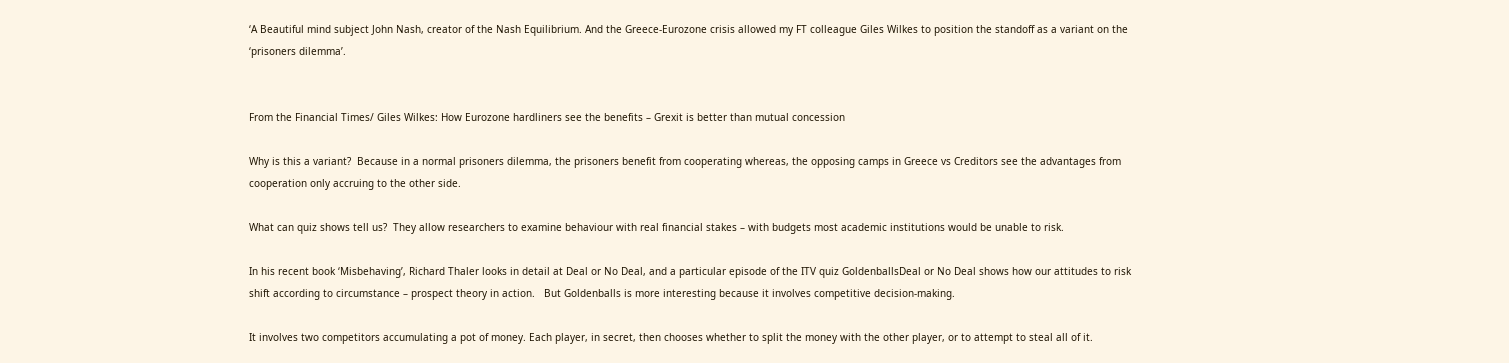‘A Beautiful mind subject John Nash, creator of the Nash Equilibrium. And the Greece-Eurozone crisis allowed my FT colleague Giles Wilkes to position the standoff as a variant on the ‘prisoners dilemma’.


From the Financial Times/ Giles Wilkes: How Eurozone hardliners see the benefits – Grexit is better than mutual concession

Why is this a variant?  Because in a normal prisoners dilemma, the prisoners benefit from cooperating whereas, the opposing camps in Greece vs Creditors see the advantages from cooperation only accruing to the other side.

What can quiz shows tell us?  They allow researchers to examine behaviour with real financial stakes – with budgets most academic institutions would be unable to risk.

In his recent book ‘Misbehaving’, Richard Thaler looks in detail at Deal or No Deal, and a particular episode of the ITV quiz GoldenballsDeal or No Deal shows how our attitudes to risk shift according to circumstance – prospect theory in action.   But Goldenballs is more interesting because it involves competitive decision-making.

It involves two competitors accumulating a pot of money. Each player, in secret, then chooses whether to split the money with the other player, or to attempt to steal all of it.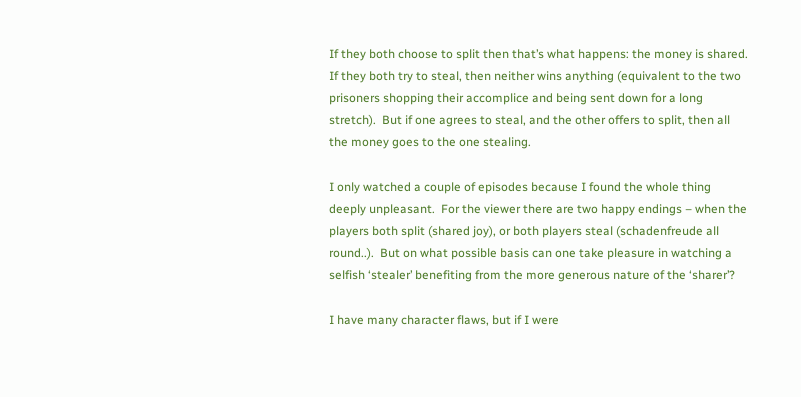If they both choose to split then that’s what happens: the money is shared.  If they both try to steal, then neither wins anything (equivalent to the two prisoners shopping their accomplice and being sent down for a long stretch).  But if one agrees to steal, and the other offers to split, then all the money goes to the one stealing.

I only watched a couple of episodes because I found the whole thing deeply unpleasant.  For the viewer there are two happy endings – when the players both split (shared joy), or both players steal (schadenfreude all round..).  But on what possible basis can one take pleasure in watching a selfish ‘stealer’ benefiting from the more generous nature of the ‘sharer’?

I have many character flaws, but if I were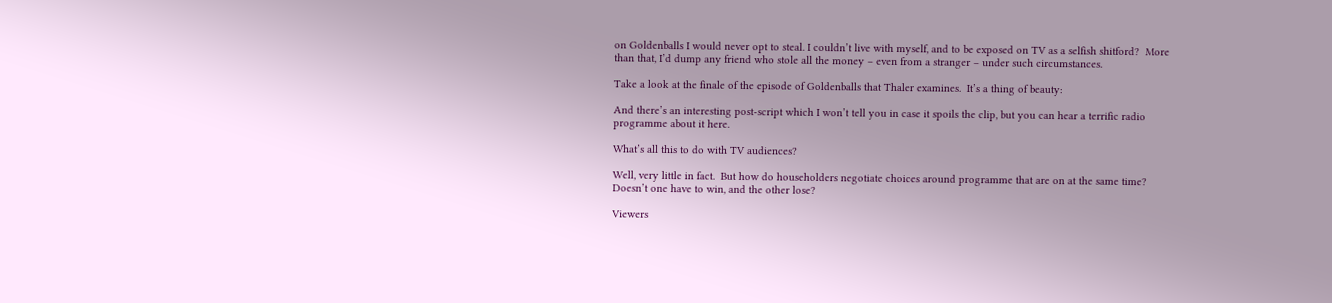on Goldenballs I would never opt to steal. I couldn’t live with myself, and to be exposed on TV as a selfish shitford?  More than that, I’d dump any friend who stole all the money – even from a stranger – under such circumstances.

Take a look at the finale of the episode of Goldenballs that Thaler examines.  It’s a thing of beauty:

And there’s an interesting post-script which I won’t tell you in case it spoils the clip, but you can hear a terrific radio programme about it here.

What’s all this to do with TV audiences?

Well, very little in fact.  But how do householders negotiate choices around programme that are on at the same time?  Doesn’t one have to win, and the other lose?

Viewers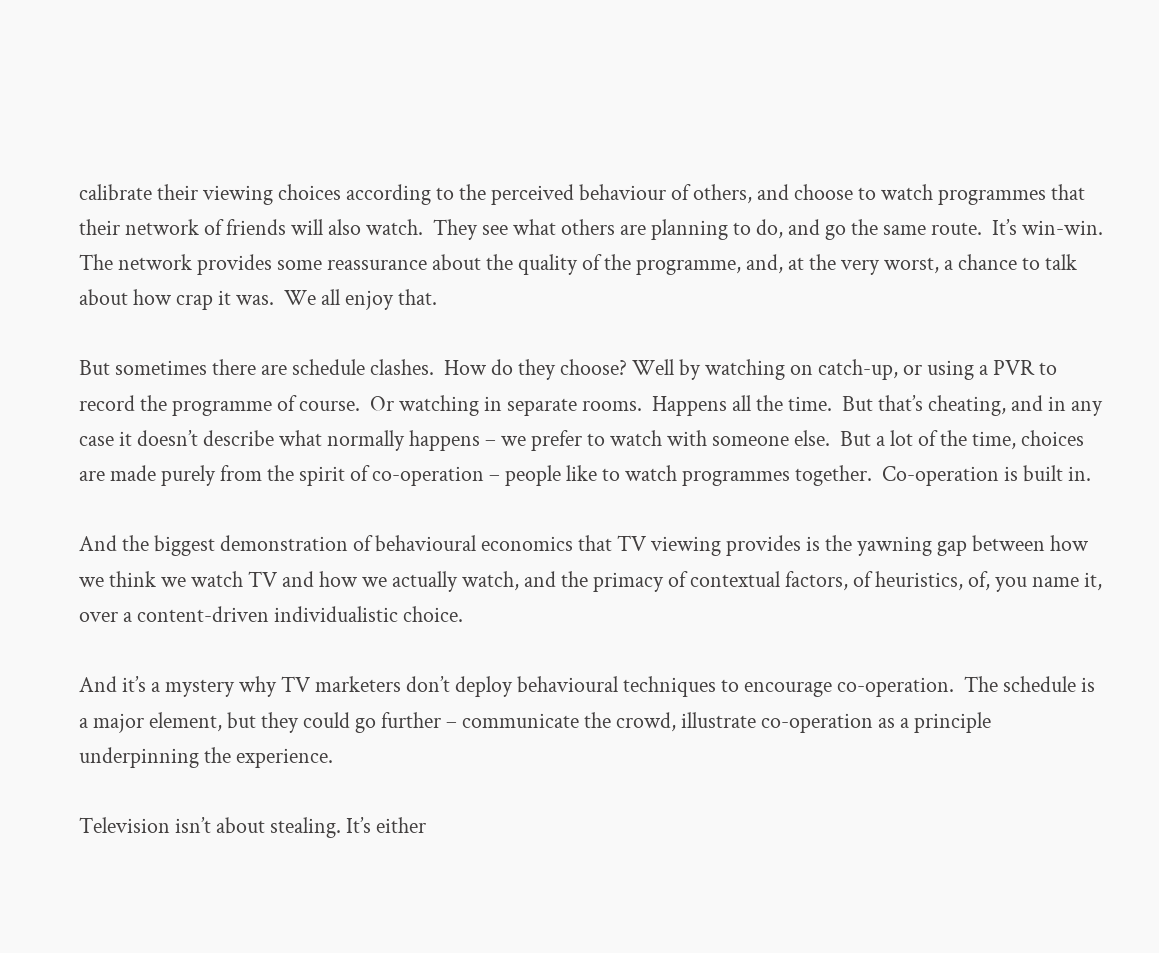calibrate their viewing choices according to the perceived behaviour of others, and choose to watch programmes that their network of friends will also watch.  They see what others are planning to do, and go the same route.  It’s win-win.  The network provides some reassurance about the quality of the programme, and, at the very worst, a chance to talk about how crap it was.  We all enjoy that.

But sometimes there are schedule clashes.  How do they choose? Well by watching on catch-up, or using a PVR to record the programme of course.  Or watching in separate rooms.  Happens all the time.  But that’s cheating, and in any case it doesn’t describe what normally happens – we prefer to watch with someone else.  But a lot of the time, choices are made purely from the spirit of co-operation – people like to watch programmes together.  Co-operation is built in.

And the biggest demonstration of behavioural economics that TV viewing provides is the yawning gap between how we think we watch TV and how we actually watch, and the primacy of contextual factors, of heuristics, of, you name it, over a content-driven individualistic choice.

And it’s a mystery why TV marketers don’t deploy behavioural techniques to encourage co-operation.  The schedule is a major element, but they could go further – communicate the crowd, illustrate co-operation as a principle underpinning the experience.

Television isn’t about stealing. It’s either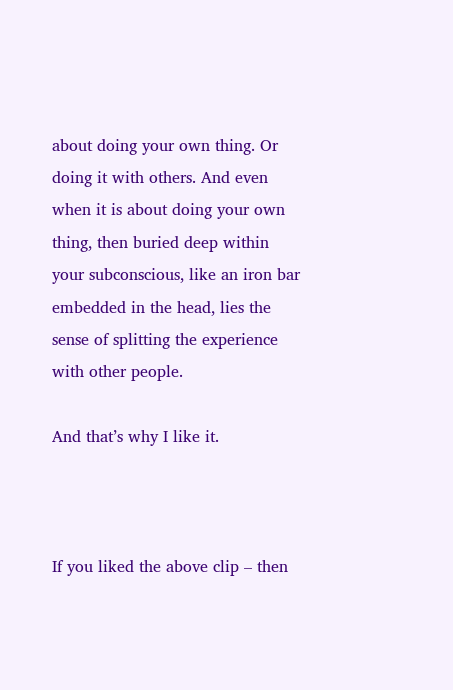about doing your own thing. Or doing it with others. And even when it is about doing your own thing, then buried deep within your subconscious, like an iron bar embedded in the head, lies the sense of splitting the experience with other people.

And that’s why I like it.



If you liked the above clip – then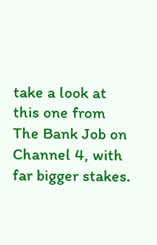take a look at this one from The Bank Job on Channel 4, with far bigger stakes.